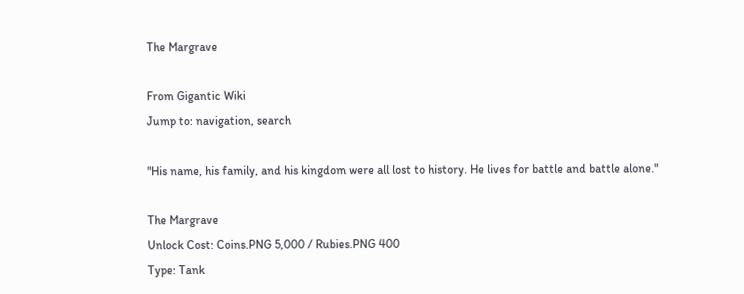The Margrave

From Gigantic Wiki
Jump to: navigation, search

"His name, his family, and his kingdom were all lost to history. He lives for battle and battle alone."

The Margrave
Unlock Cost: Coins.PNG 5,000 / Rubies.PNG 400
Type: Tank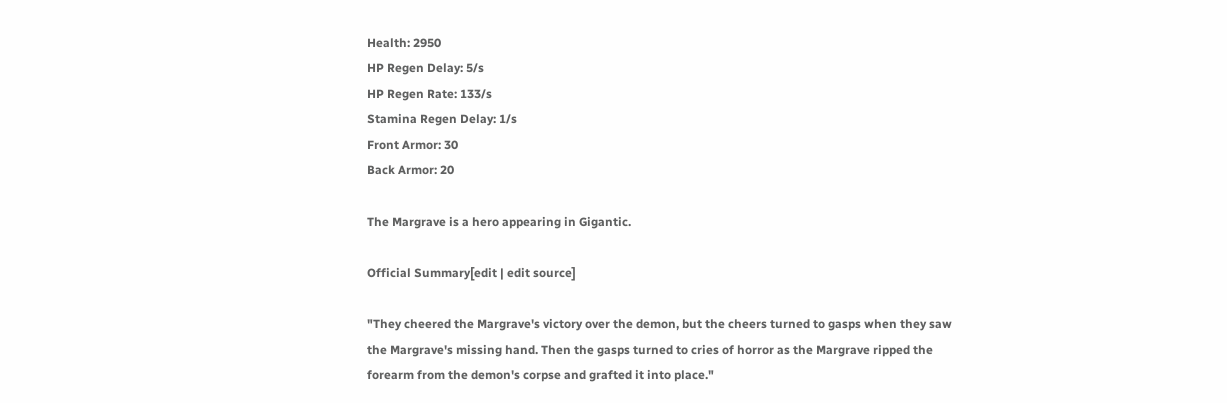Health: 2950
HP Regen Delay: 5/s
HP Regen Rate: 133/s
Stamina Regen Delay: 1/s
Front Armor: 30
Back Armor: 20

The Margrave is a hero appearing in Gigantic.

Official Summary[edit | edit source]

"They cheered the Margrave's victory over the demon, but the cheers turned to gasps when they saw the Margrave's missing hand. Then the gasps turned to cries of horror as the Margrave ripped the forearm from the demon's corpse and grafted it into place."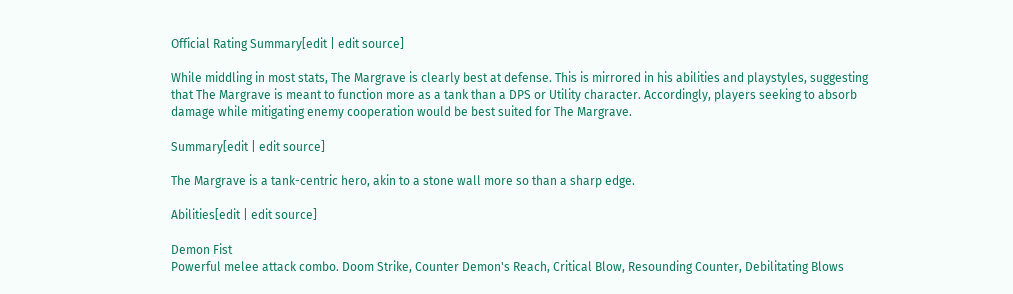Official Rating Summary[edit | edit source]

While middling in most stats, The Margrave is clearly best at defense. This is mirrored in his abilities and playstyles, suggesting that The Margrave is meant to function more as a tank than a DPS or Utility character. Accordingly, players seeking to absorb damage while mitigating enemy cooperation would be best suited for The Margrave.

Summary[edit | edit source]

The Margrave is a tank-centric hero, akin to a stone wall more so than a sharp edge.

Abilities[edit | edit source]

Demon Fist
Powerful melee attack combo. Doom Strike, Counter Demon's Reach, Critical Blow, Resounding Counter, Debilitating Blows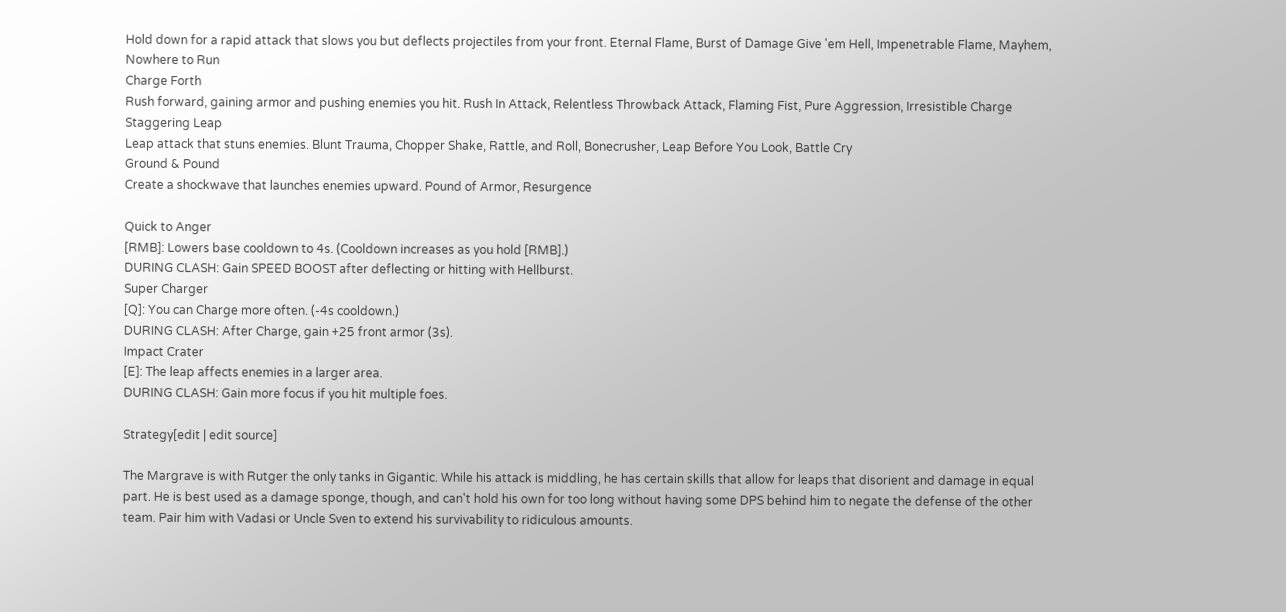Hold down for a rapid attack that slows you but deflects projectiles from your front. Eternal Flame, Burst of Damage Give 'em Hell, Impenetrable Flame, Mayhem, Nowhere to Run
Charge Forth
Rush forward, gaining armor and pushing enemies you hit. Rush In Attack, Relentless Throwback Attack, Flaming Fist, Pure Aggression, Irresistible Charge
Staggering Leap
Leap attack that stuns enemies. Blunt Trauma, Chopper Shake, Rattle, and Roll, Bonecrusher, Leap Before You Look, Battle Cry
Ground & Pound
Create a shockwave that launches enemies upward. Pound of Armor, Resurgence

Quick to Anger
[RMB]: Lowers base cooldown to 4s. (Cooldown increases as you hold [RMB].)
DURING CLASH: Gain SPEED BOOST after deflecting or hitting with Hellburst.
Super Charger
[Q]: You can Charge more often. (-4s cooldown.)
DURING CLASH: After Charge, gain +25 front armor (3s).
Impact Crater
[E]: The leap affects enemies in a larger area.
DURING CLASH: Gain more focus if you hit multiple foes.

Strategy[edit | edit source]

The Margrave is with Rutger the only tanks in Gigantic. While his attack is middling, he has certain skills that allow for leaps that disorient and damage in equal part. He is best used as a damage sponge, though, and can't hold his own for too long without having some DPS behind him to negate the defense of the other team. Pair him with Vadasi or Uncle Sven to extend his survivability to ridiculous amounts.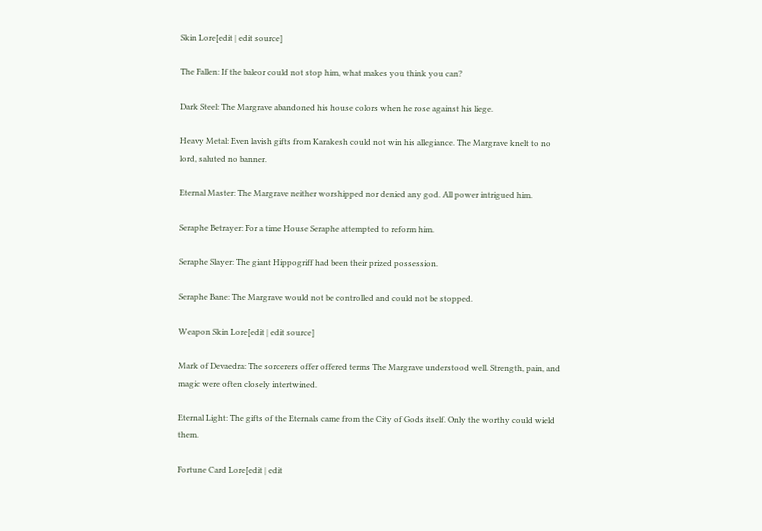Skin Lore[edit | edit source]

The Fallen: If the baleor could not stop him, what makes you think you can?

Dark Steel: The Margrave abandoned his house colors when he rose against his liege.

Heavy Metal: Even lavish gifts from Karakesh could not win his allegiance. The Margrave knelt to no lord, saluted no banner.

Eternal Master: The Margrave neither worshipped nor denied any god. All power intrigued him.

Seraphe Betrayer: For a time House Seraphe attempted to reform him.

Seraphe Slayer: The giant Hippogriff had been their prized possession.

Seraphe Bane: The Margrave would not be controlled and could not be stopped.

Weapon Skin Lore[edit | edit source]

Mark of Devaedra: The sorcerers offer offered terms The Margrave understood well. Strength, pain, and magic were often closely intertwined.

Eternal Light: The gifts of the Eternals came from the City of Gods itself. Only the worthy could wield them.

Fortune Card Lore[edit | edit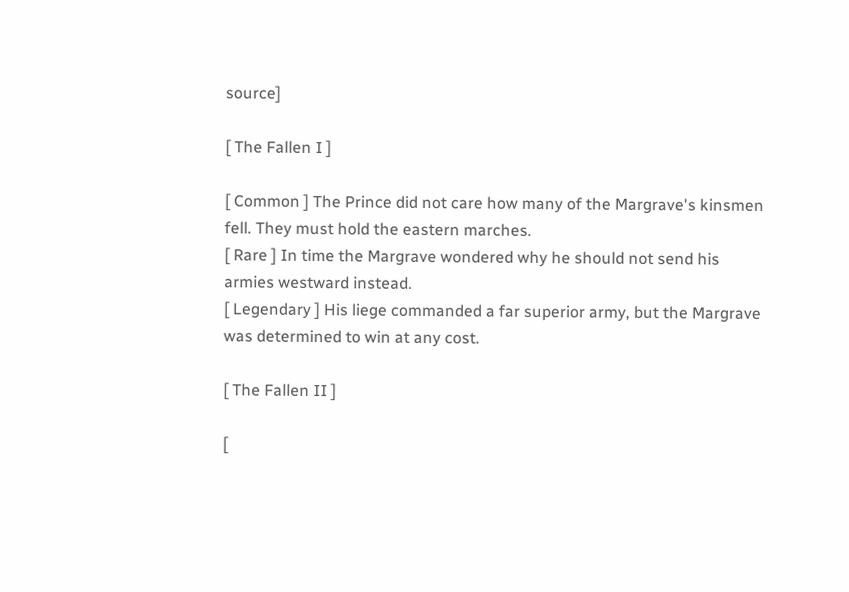source]

[ The Fallen I ]

[ Common ] The Prince did not care how many of the Margrave's kinsmen fell. They must hold the eastern marches.
[ Rare ] In time the Margrave wondered why he should not send his armies westward instead.
[ Legendary ] His liege commanded a far superior army, but the Margrave was determined to win at any cost.

[ The Fallen II ]

[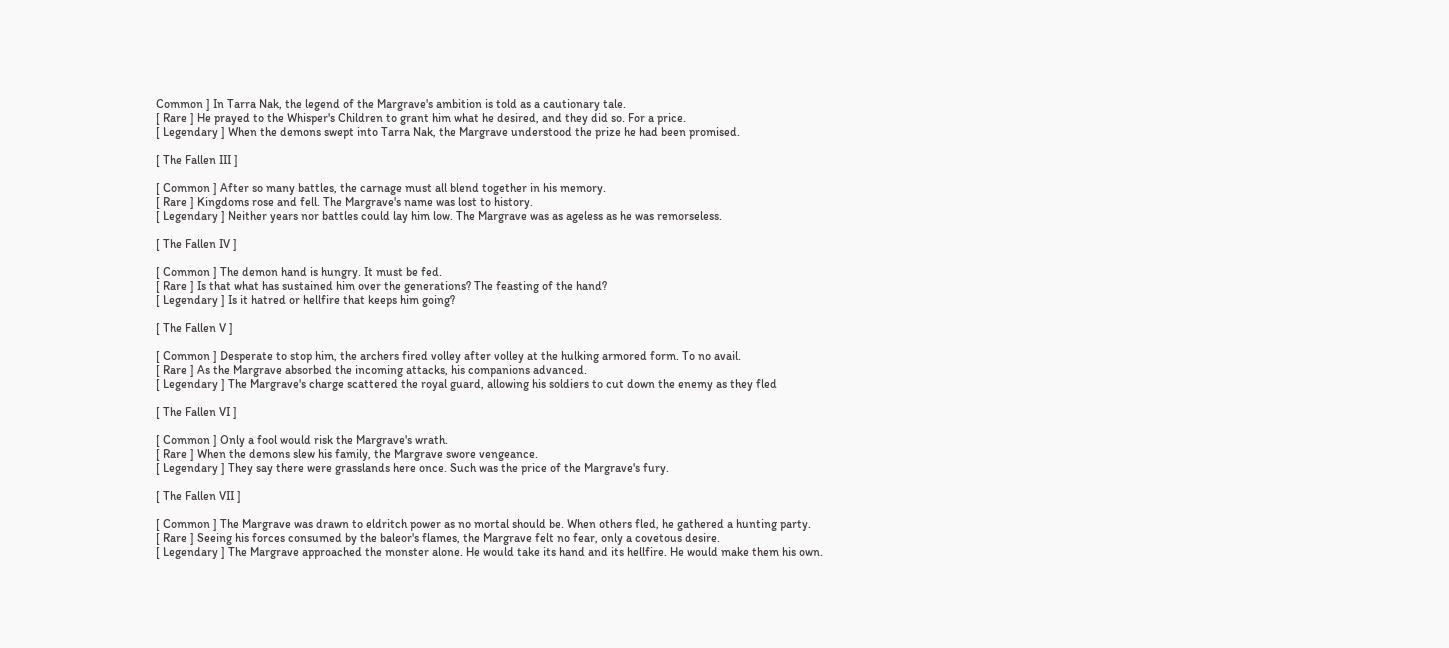Common ] In Tarra Nak, the legend of the Margrave's ambition is told as a cautionary tale.
[ Rare ] He prayed to the Whisper's Children to grant him what he desired, and they did so. For a price.
[ Legendary ] When the demons swept into Tarra Nak, the Margrave understood the prize he had been promised.

[ The Fallen III ]

[ Common ] After so many battles, the carnage must all blend together in his memory.
[ Rare ] Kingdoms rose and fell. The Margrave's name was lost to history.
[ Legendary ] Neither years nor battles could lay him low. The Margrave was as ageless as he was remorseless.

[ The Fallen IV ]

[ Common ] The demon hand is hungry. It must be fed.
[ Rare ] Is that what has sustained him over the generations? The feasting of the hand?
[ Legendary ] Is it hatred or hellfire that keeps him going?

[ The Fallen V ]

[ Common ] Desperate to stop him, the archers fired volley after volley at the hulking armored form. To no avail.
[ Rare ] As the Margrave absorbed the incoming attacks, his companions advanced.
[ Legendary ] The Margrave's charge scattered the royal guard, allowing his soldiers to cut down the enemy as they fled

[ The Fallen VI ]

[ Common ] Only a fool would risk the Margrave's wrath.
[ Rare ] When the demons slew his family, the Margrave swore vengeance.
[ Legendary ] They say there were grasslands here once. Such was the price of the Margrave's fury.

[ The Fallen VII ]

[ Common ] The Margrave was drawn to eldritch power as no mortal should be. When others fled, he gathered a hunting party.
[ Rare ] Seeing his forces consumed by the baleor's flames, the Margrave felt no fear, only a covetous desire.
[ Legendary ] The Margrave approached the monster alone. He would take its hand and its hellfire. He would make them his own.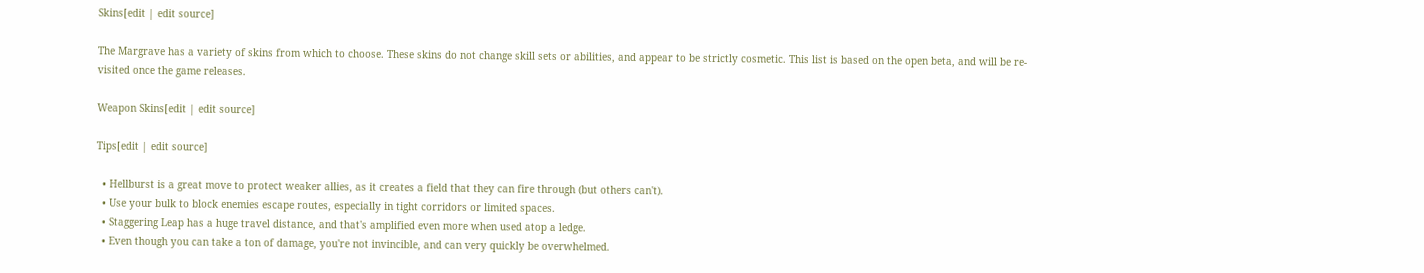Skins[edit | edit source]

The Margrave has a variety of skins from which to choose. These skins do not change skill sets or abilities, and appear to be strictly cosmetic. This list is based on the open beta, and will be re-visited once the game releases.

Weapon Skins[edit | edit source]

Tips[edit | edit source]

  • Hellburst is a great move to protect weaker allies, as it creates a field that they can fire through (but others can't).
  • Use your bulk to block enemies escape routes, especially in tight corridors or limited spaces.
  • Staggering Leap has a huge travel distance, and that's amplified even more when used atop a ledge.
  • Even though you can take a ton of damage, you're not invincible, and can very quickly be overwhelmed.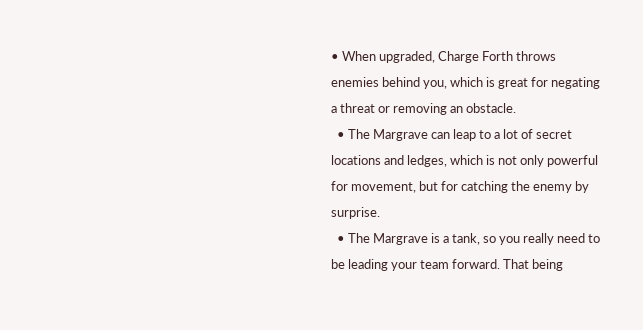• When upgraded, Charge Forth throws enemies behind you, which is great for negating a threat or removing an obstacle.
  • The Margrave can leap to a lot of secret locations and ledges, which is not only powerful for movement, but for catching the enemy by surprise.
  • The Margrave is a tank, so you really need to be leading your team forward. That being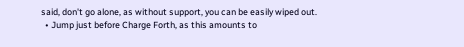said, don't go alone, as without support, you can be easily wiped out.
  • Jump just before Charge Forth, as this amounts to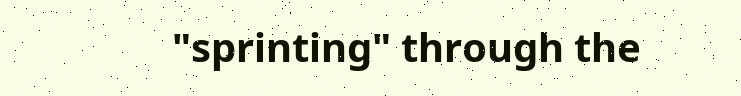"sprinting" through the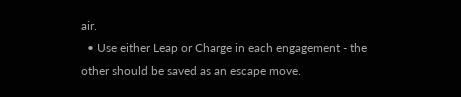air.
  • Use either Leap or Charge in each engagement - the other should be saved as an escape move.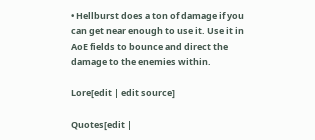• Hellburst does a ton of damage if you can get near enough to use it. Use it in AoE fields to bounce and direct the damage to the enemies within.

Lore[edit | edit source]

Quotes[edit |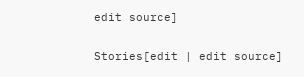edit source]

Stories[edit | edit source]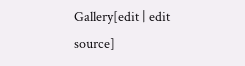Gallery[edit | edit source]